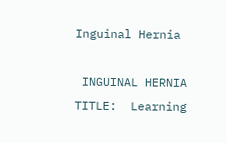Inguinal Hernia

 INGUINAL HERNIA TITLE:  Learning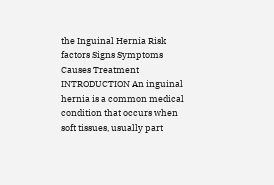the Inguinal Hernia Risk factors Signs Symptoms Causes Treatment INTRODUCTION An inguinal hernia is a common medical condition that occurs when soft tissues, usually part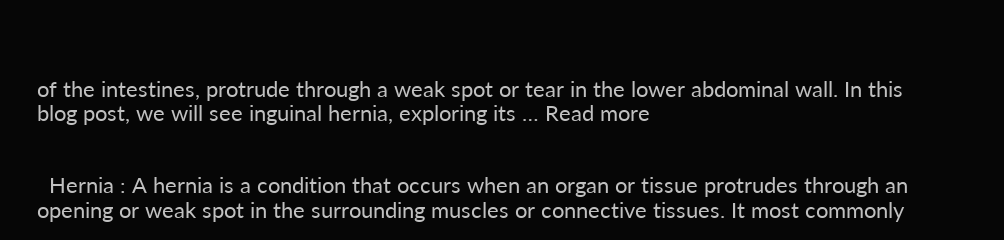of the intestines, protrude through a weak spot or tear in the lower abdominal wall. In this blog post, we will see inguinal hernia, exploring its … Read more


  Hernia : A hernia is a condition that occurs when an organ or tissue protrudes through an opening or weak spot in the surrounding muscles or connective tissues. It most commonly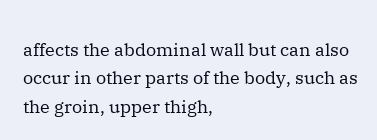affects the abdominal wall but can also occur in other parts of the body, such as the groin, upper thigh,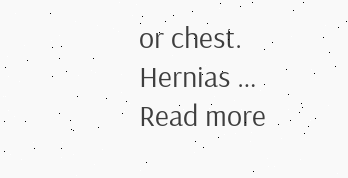or chest. Hernias … Read more